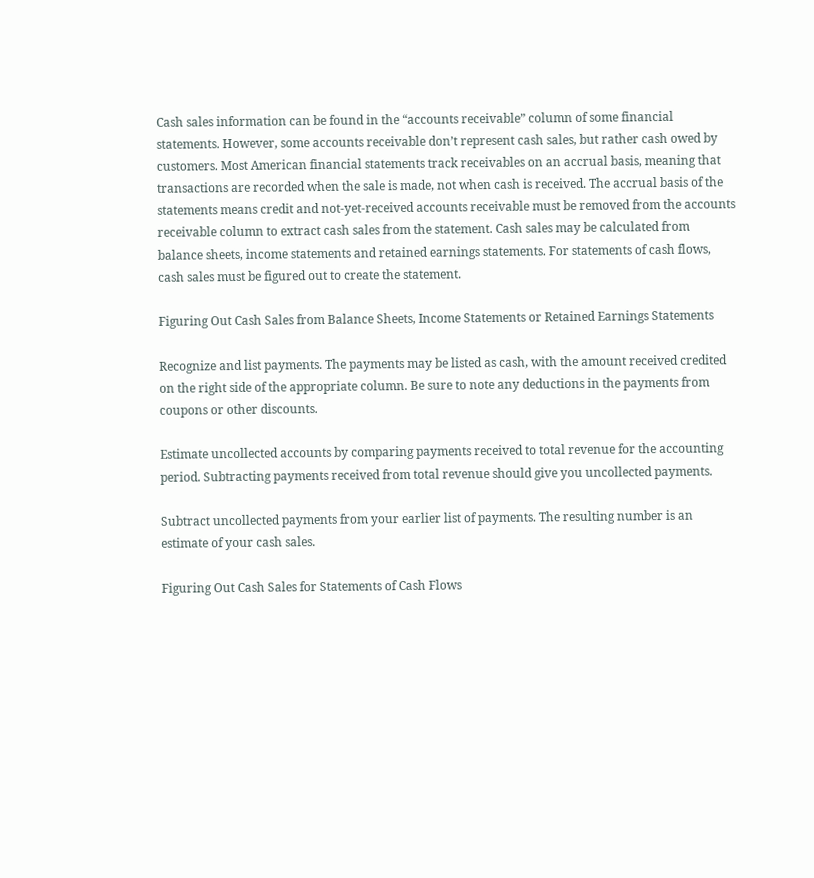Cash sales information can be found in the “accounts receivable” column of some financial statements. However, some accounts receivable don’t represent cash sales, but rather cash owed by customers. Most American financial statements track receivables on an accrual basis, meaning that transactions are recorded when the sale is made, not when cash is received. The accrual basis of the statements means credit and not-yet-received accounts receivable must be removed from the accounts receivable column to extract cash sales from the statement. Cash sales may be calculated from balance sheets, income statements and retained earnings statements. For statements of cash flows, cash sales must be figured out to create the statement.

Figuring Out Cash Sales from Balance Sheets, Income Statements or Retained Earnings Statements

Recognize and list payments. The payments may be listed as cash, with the amount received credited on the right side of the appropriate column. Be sure to note any deductions in the payments from coupons or other discounts.

Estimate uncollected accounts by comparing payments received to total revenue for the accounting period. Subtracting payments received from total revenue should give you uncollected payments.

Subtract uncollected payments from your earlier list of payments. The resulting number is an estimate of your cash sales.

Figuring Out Cash Sales for Statements of Cash Flows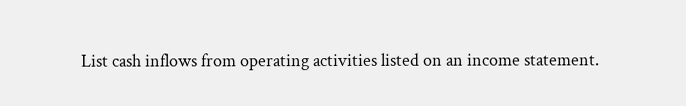List cash inflows from operating activities listed on an income statement.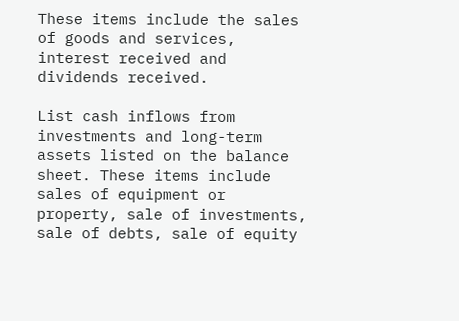These items include the sales of goods and services, interest received and dividends received.

List cash inflows from investments and long-term assets listed on the balance sheet. These items include sales of equipment or property, sale of investments, sale of debts, sale of equity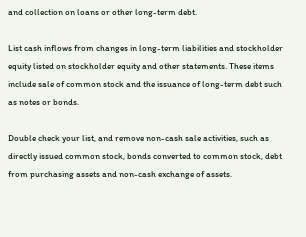and collection on loans or other long-term debt.

List cash inflows from changes in long-term liabilities and stockholder equity listed on stockholder equity and other statements. These items include sale of common stock and the issuance of long-term debt such as notes or bonds.

Double check your list, and remove non-cash sale activities, such as directly issued common stock, bonds converted to common stock, debt from purchasing assets and non-cash exchange of assets.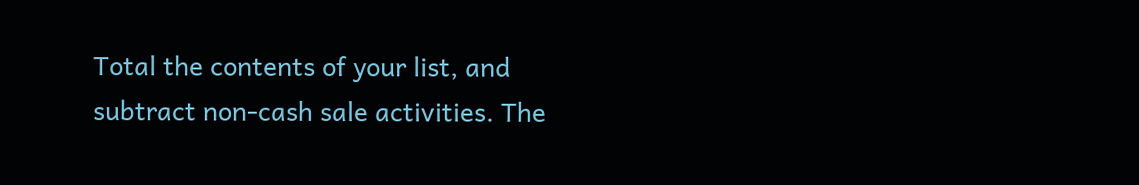Total the contents of your list, and subtract non-cash sale activities. The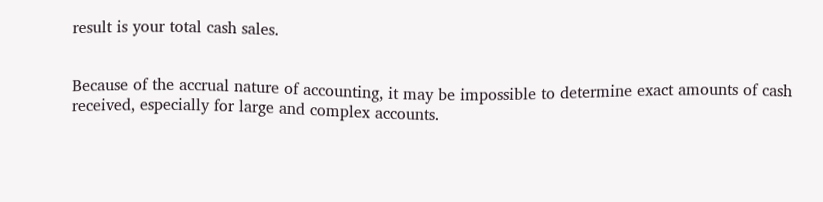result is your total cash sales.


Because of the accrual nature of accounting, it may be impossible to determine exact amounts of cash received, especially for large and complex accounts.